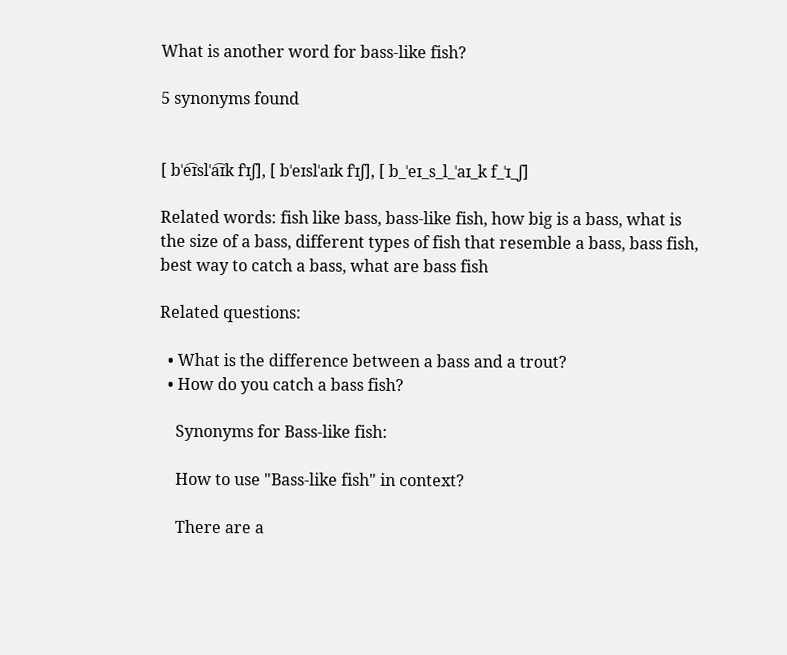What is another word for bass-like fish?

5 synonyms found


[ bˈe͡ɪslˈa͡ɪk fˈɪʃ], [ bˈeɪslˈaɪk fˈɪʃ], [ b_ˈeɪ_s_l_ˈaɪ_k f_ˈɪ_ʃ]

Related words: fish like bass, bass-like fish, how big is a bass, what is the size of a bass, different types of fish that resemble a bass, bass fish, best way to catch a bass, what are bass fish

Related questions:

  • What is the difference between a bass and a trout?
  • How do you catch a bass fish?

    Synonyms for Bass-like fish:

    How to use "Bass-like fish" in context?

    There are a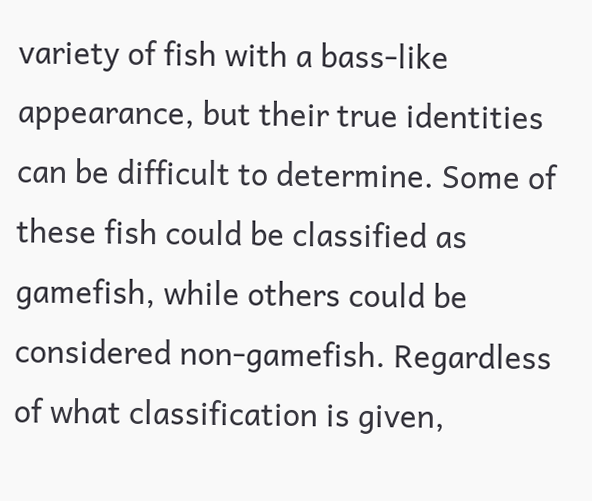variety of fish with a bass-like appearance, but their true identities can be difficult to determine. Some of these fish could be classified as gamefish, while others could be considered non-gamefish. Regardless of what classification is given,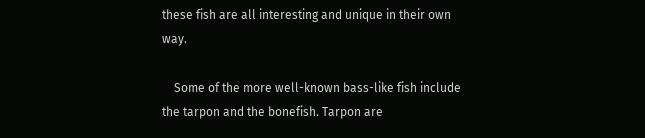these fish are all interesting and unique in their own way.

    Some of the more well-known bass-like fish include the tarpon and the bonefish. Tarpon are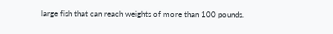large fish that can reach weights of more than 100 pounds.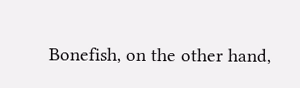Bonefish, on the other hand,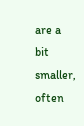are a bit smaller, often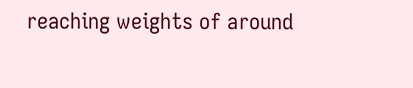reaching weights of around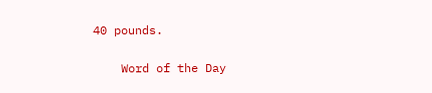40 pounds.

    Word of the Day